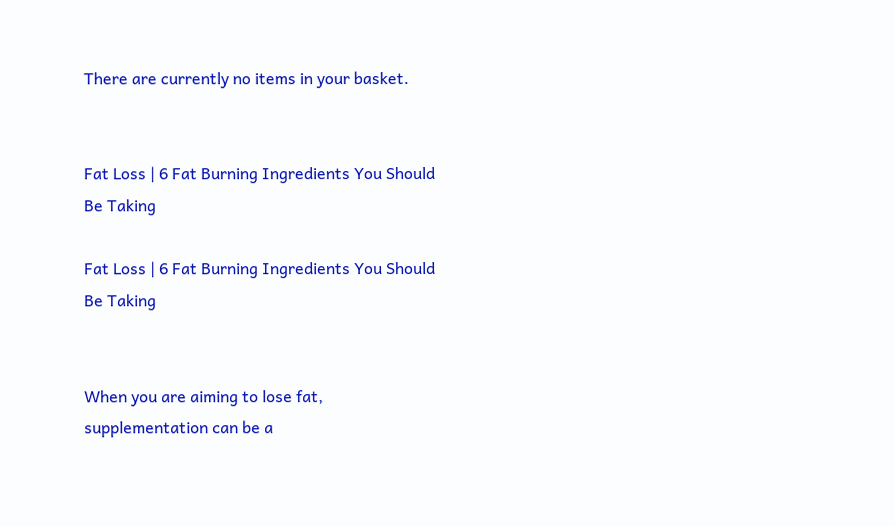There are currently no items in your basket.


Fat Loss | 6 Fat Burning Ingredients You Should Be Taking

Fat Loss | 6 Fat Burning Ingredients You Should Be Taking


When you are aiming to lose fat, supplementation can be a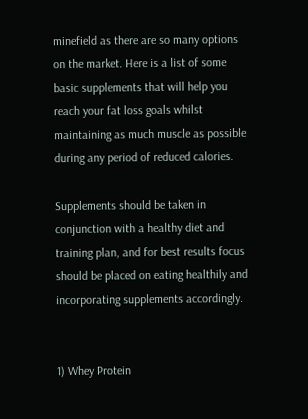minefield as there are so many options on the market. Here is a list of some basic supplements that will help you reach your fat loss goals whilst maintaining as much muscle as possible during any period of reduced calories.

Supplements should be taken in conjunction with a healthy diet and training plan, and for best results focus should be placed on eating healthily and incorporating supplements accordingly.


1) Whey Protein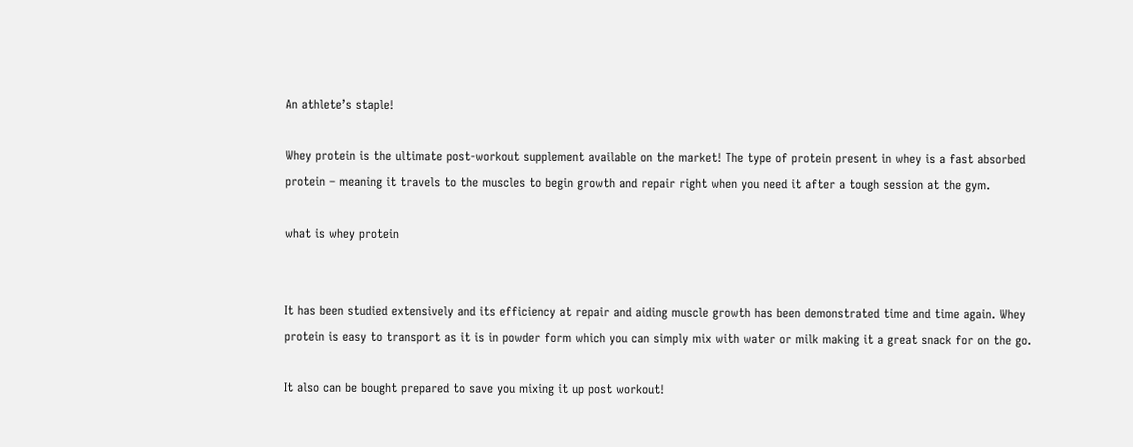An athlete’s staple!

Whey protein is the ultimate post-workout supplement available on the market! The type of protein present in whey is a fast absorbed protein – meaning it travels to the muscles to begin growth and repair right when you need it after a tough session at the gym.

what is whey protein


It has been studied extensively and its efficiency at repair and aiding muscle growth has been demonstrated time and time again. Whey protein is easy to transport as it is in powder form which you can simply mix with water or milk making it a great snack for on the go.

It also can be bought prepared to save you mixing it up post workout!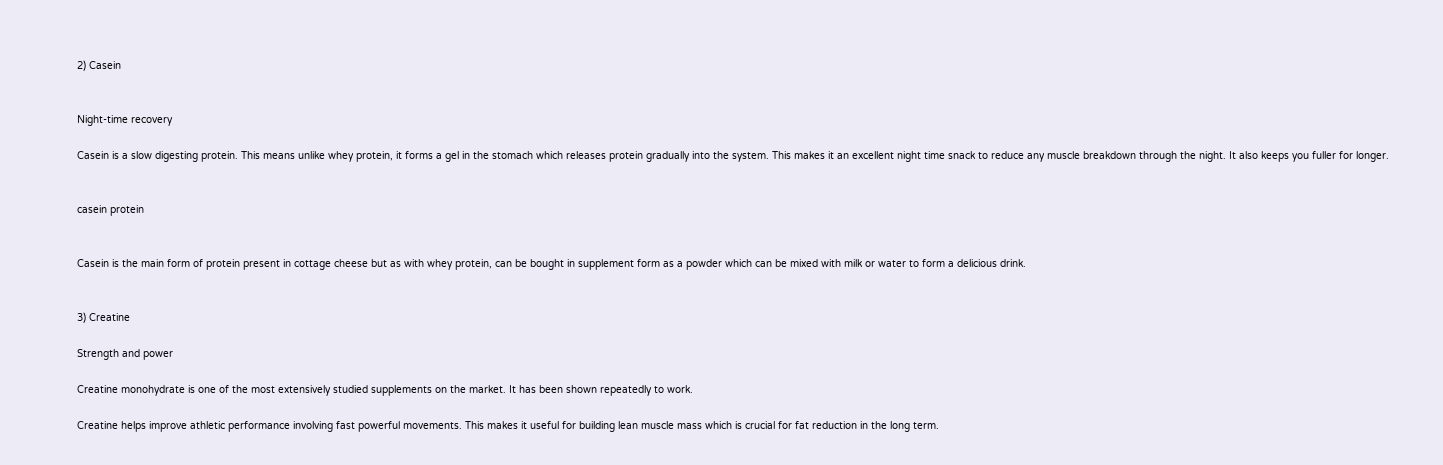2) Casein


Night-time recovery

Casein is a slow digesting protein. This means unlike whey protein, it forms a gel in the stomach which releases protein gradually into the system. This makes it an excellent night time snack to reduce any muscle breakdown through the night. It also keeps you fuller for longer.


casein protein


Casein is the main form of protein present in cottage cheese but as with whey protein, can be bought in supplement form as a powder which can be mixed with milk or water to form a delicious drink.


3) Creatine

Strength and power

Creatine monohydrate is one of the most extensively studied supplements on the market. It has been shown repeatedly to work.

Creatine helps improve athletic performance involving fast powerful movements. This makes it useful for building lean muscle mass which is crucial for fat reduction in the long term.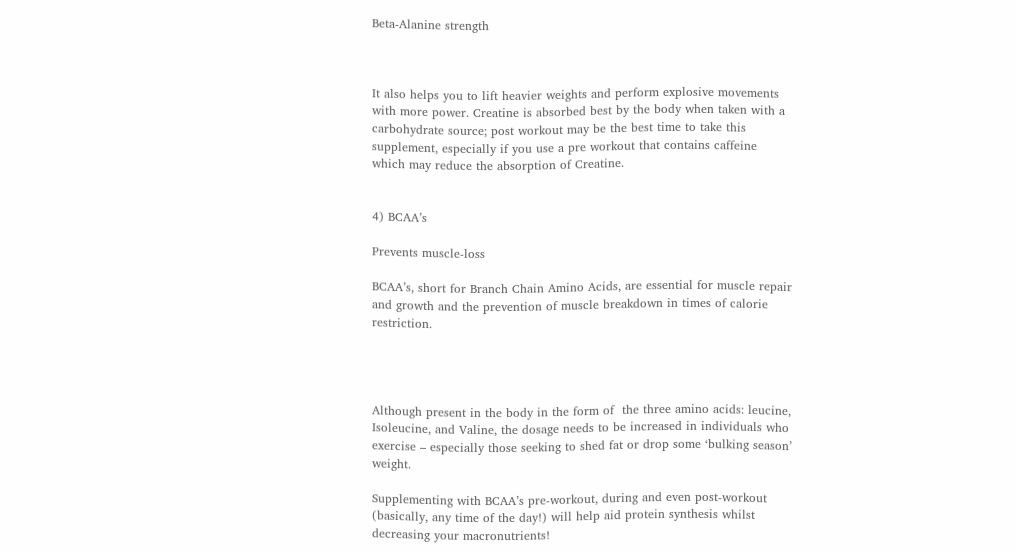Beta-Alanine strength



It also helps you to lift heavier weights and perform explosive movements with more power. Creatine is absorbed best by the body when taken with a carbohydrate source; post workout may be the best time to take this supplement, especially if you use a pre workout that contains caffeine which may reduce the absorption of Creatine.


4) BCAA’s

Prevents muscle-loss

BCAA’s, short for Branch Chain Amino Acids, are essential for muscle repair and growth and the prevention of muscle breakdown in times of calorie restriction.




Although present in the body in the form of  the three amino acids: leucine, Isoleucine, and Valine, the dosage needs to be increased in individuals who exercise – especially those seeking to shed fat or drop some ‘bulking season’ weight.

Supplementing with BCAA’s pre-workout, during and even post-workout (basically, any time of the day!) will help aid protein synthesis whilst decreasing your macronutrients!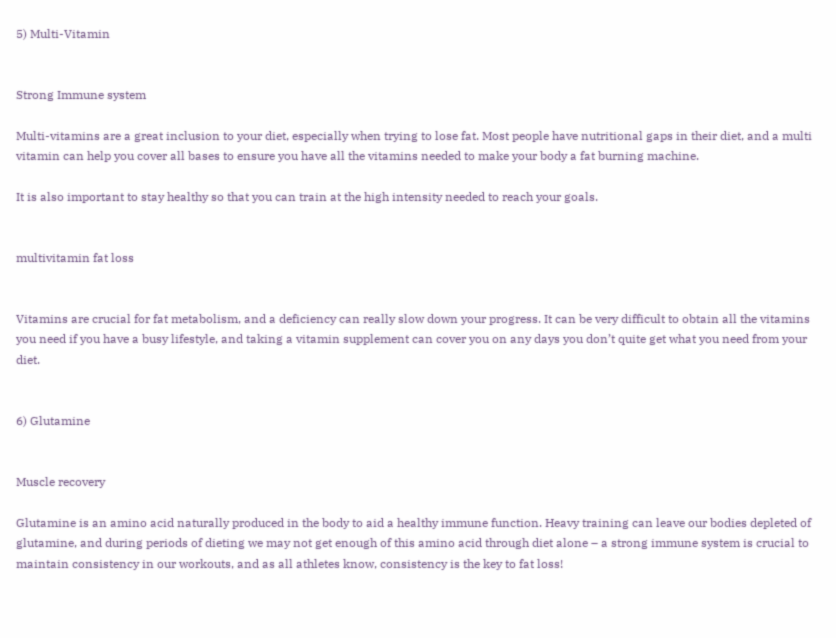5) Multi-Vitamin


Strong Immune system

Multi-vitamins are a great inclusion to your diet, especially when trying to lose fat. Most people have nutritional gaps in their diet, and a multi vitamin can help you cover all bases to ensure you have all the vitamins needed to make your body a fat burning machine.

It is also important to stay healthy so that you can train at the high intensity needed to reach your goals.


multivitamin fat loss


Vitamins are crucial for fat metabolism, and a deficiency can really slow down your progress. It can be very difficult to obtain all the vitamins you need if you have a busy lifestyle, and taking a vitamin supplement can cover you on any days you don’t quite get what you need from your diet.


6) Glutamine


Muscle recovery

Glutamine is an amino acid naturally produced in the body to aid a healthy immune function. Heavy training can leave our bodies depleted of glutamine, and during periods of dieting we may not get enough of this amino acid through diet alone – a strong immune system is crucial to maintain consistency in our workouts, and as all athletes know, consistency is the key to fat loss!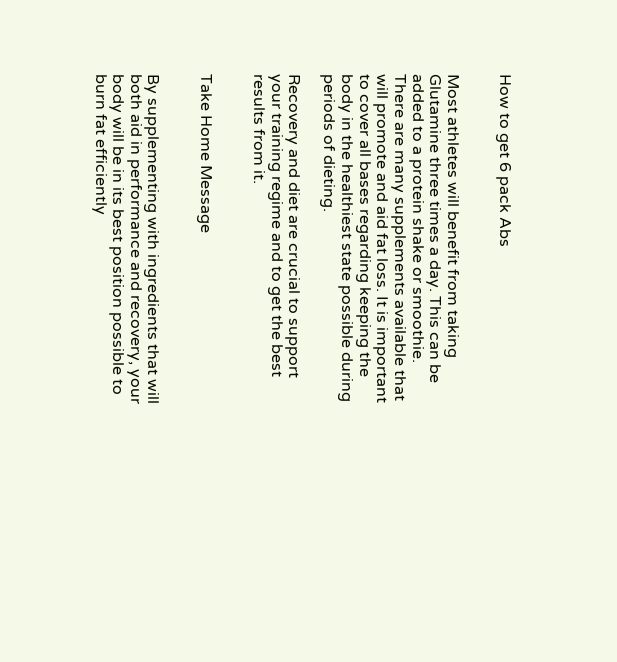How to get 6 pack Abs


Most athletes will benefit from taking Glutamine three times a day. This can be added to a protein shake or smoothie. There are many supplements available that will promote and aid fat loss. It is important to cover all bases regarding keeping the body in the healthiest state possible during periods of dieting.

Recovery and diet are crucial to support your training regime and to get the best results from it.


Take Home Message


By supplementing with ingredients that will both aid in performance and recovery, your body will be in its best position possible to burn fat efficiently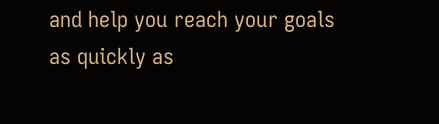and help you reach your goals as quickly as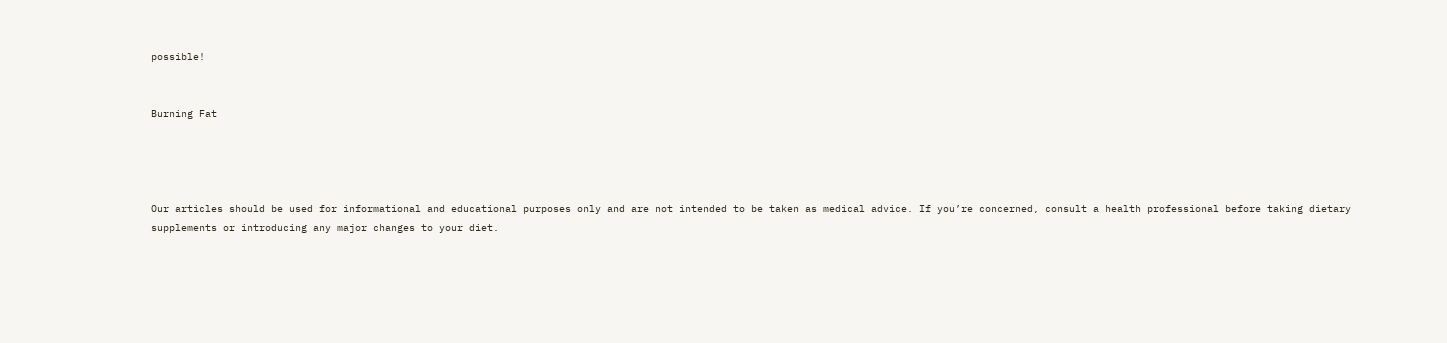possible!


Burning Fat




Our articles should be used for informational and educational purposes only and are not intended to be taken as medical advice. If you’re concerned, consult a health professional before taking dietary supplements or introducing any major changes to your diet.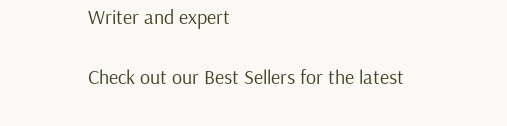Writer and expert

Check out our Best Sellers for the latest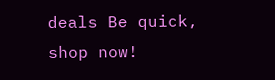deals Be quick, shop now!